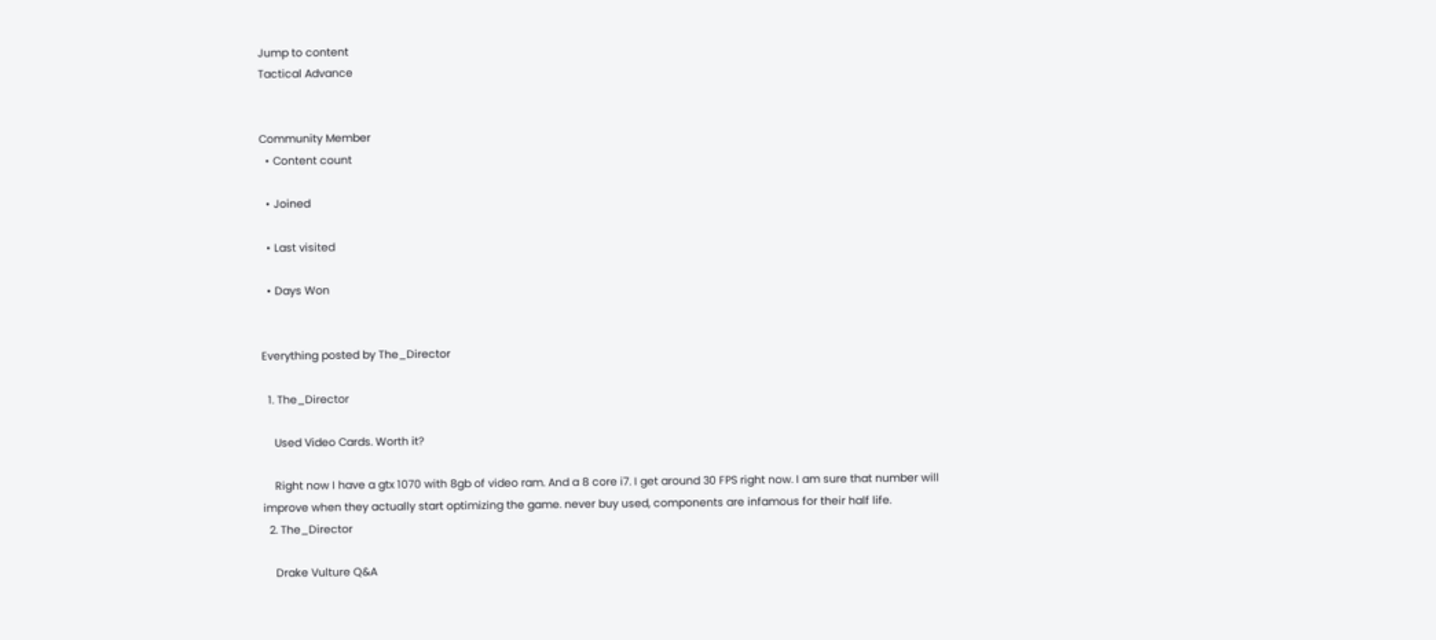Jump to content
Tactical Advance


Community Member
  • Content count

  • Joined

  • Last visited

  • Days Won


Everything posted by The_Director

  1. The_Director

    Used Video Cards. Worth it?

    Right now I have a gtx 1070 with 8gb of video ram. And a 8 core i7. I get around 30 FPS right now. I am sure that number will improve when they actually start optimizing the game. never buy used, components are infamous for their half life.
  2. The_Director

    Drake Vulture Q&A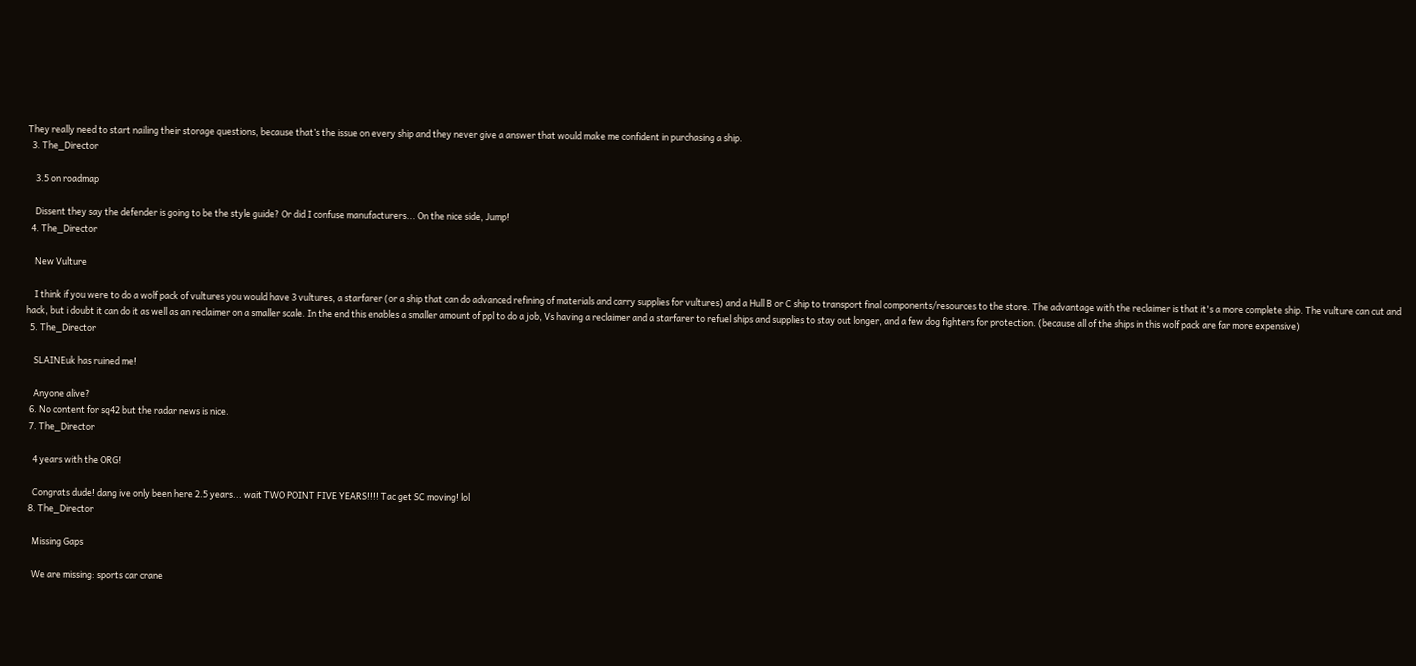They really need to start nailing their storage questions, because that’s the issue on every ship and they never give a answer that would make me confident in purchasing a ship.
  3. The_Director

    3.5 on roadmap

    Dissent they say the defender is going to be the style guide? Or did I confuse manufacturers... On the nice side, Jump!
  4. The_Director

    New Vulture

    I think if you were to do a wolf pack of vultures you would have 3 vultures, a starfarer (or a ship that can do advanced refining of materials and carry supplies for vultures) and a Hull B or C ship to transport final components/resources to the store. The advantage with the reclaimer is that it's a more complete ship. The vulture can cut and hack, but i doubt it can do it as well as an reclaimer on a smaller scale. In the end this enables a smaller amount of ppl to do a job, Vs having a reclaimer and a starfarer to refuel ships and supplies to stay out longer, and a few dog fighters for protection. (because all of the ships in this wolf pack are far more expensive)
  5. The_Director

    SLAINEuk has ruined me!

    Anyone alive?
  6. No content for sq42 but the radar news is nice.
  7. The_Director

    4 years with the ORG!

    Congrats dude! dang ive only been here 2.5 years... wait TWO POINT FIVE YEARS!!!! Tac get SC moving! lol
  8. The_Director

    Missing Gaps

    We are missing: sports car crane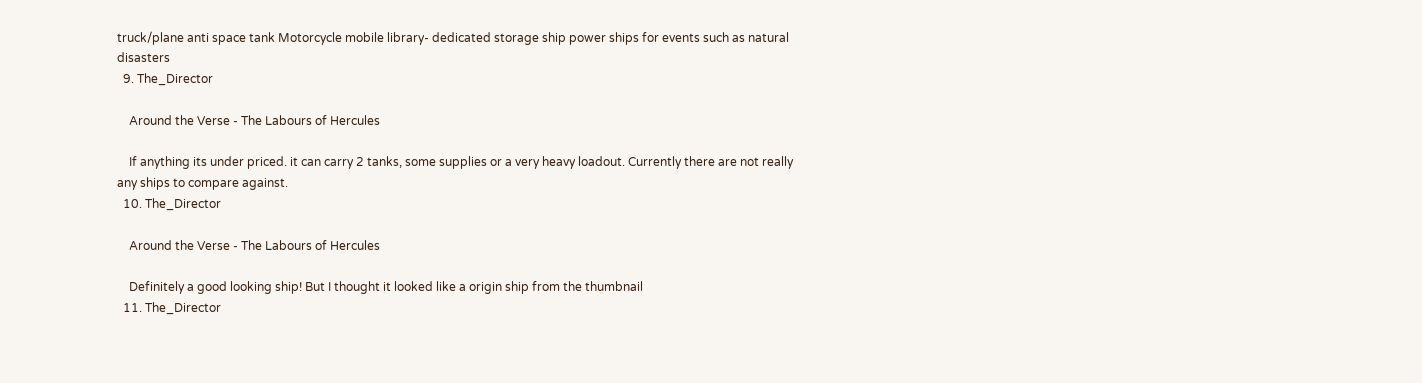truck/plane anti space tank Motorcycle mobile library- dedicated storage ship power ships for events such as natural disasters
  9. The_Director

    Around the Verse - The Labours of Hercules

    If anything its under priced. it can carry 2 tanks, some supplies or a very heavy loadout. Currently there are not really any ships to compare against.
  10. The_Director

    Around the Verse - The Labours of Hercules

    Definitely a good looking ship! But I thought it looked like a origin ship from the thumbnail
  11. The_Director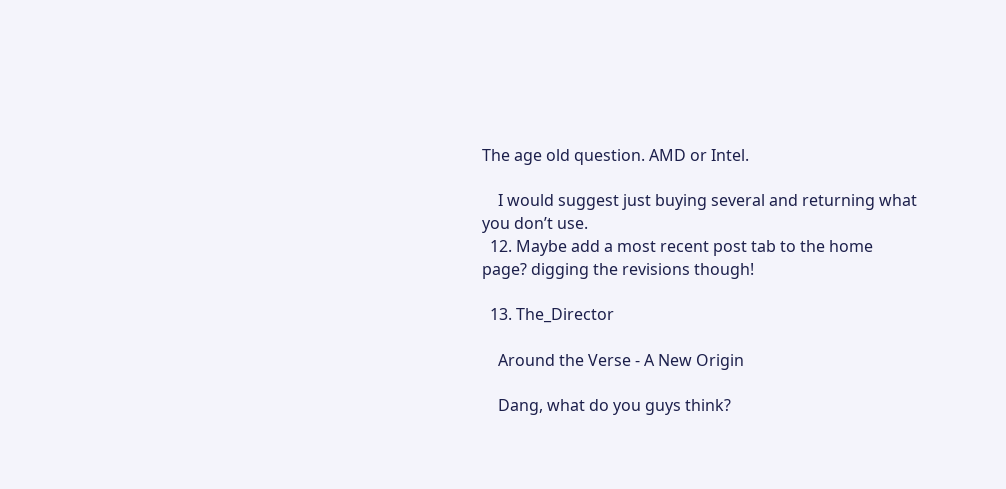The age old question. AMD or Intel.

    I would suggest just buying several and returning what you don’t use.
  12. Maybe add a most recent post tab to the home page? digging the revisions though!

  13. The_Director

    Around the Verse - A New Origin

    Dang, what do you guys think?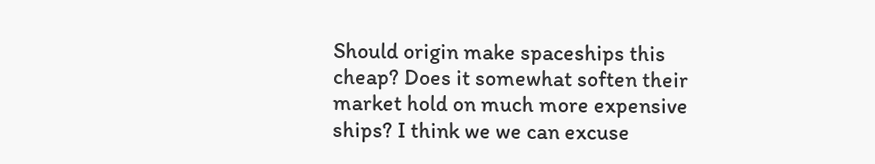Should origin make spaceships this cheap? Does it somewhat soften their market hold on much more expensive ships? I think we we can excuse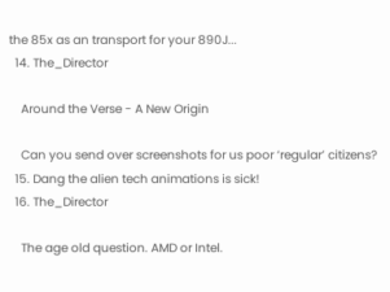the 85x as an transport for your 890J...
  14. The_Director

    Around the Verse - A New Origin

    Can you send over screenshots for us poor ‘regular’ citizens?
  15. Dang the alien tech animations is sick!
  16. The_Director

    The age old question. AMD or Intel.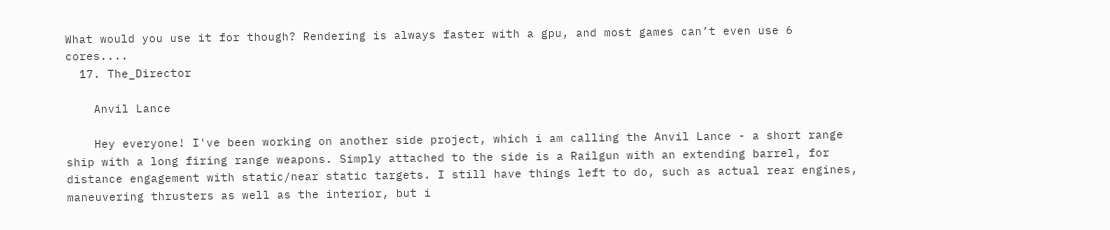What would you use it for though? Rendering is always faster with a gpu, and most games can’t even use 6 cores....
  17. The_Director

    Anvil Lance

    Hey everyone! I've been working on another side project, which i am calling the Anvil Lance - a short range ship with a long firing range weapons. Simply attached to the side is a Railgun with an extending barrel, for distance engagement with static/near static targets. I still have things left to do, such as actual rear engines, maneuvering thrusters as well as the interior, but i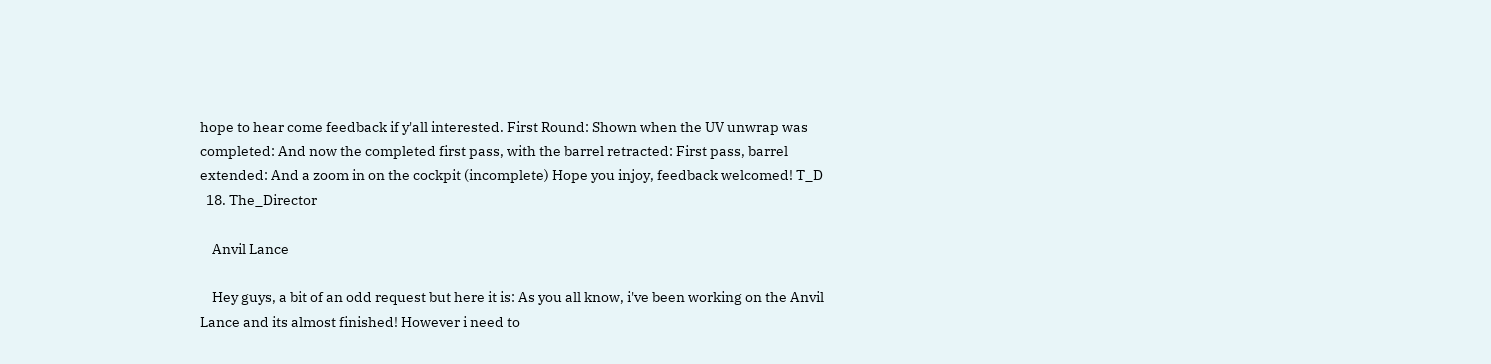hope to hear come feedback if y'all interested. First Round: Shown when the UV unwrap was completed: And now the completed first pass, with the barrel retracted: First pass, barrel extended: And a zoom in on the cockpit (incomplete) Hope you injoy, feedback welcomed! T_D
  18. The_Director

    Anvil Lance

    Hey guys, a bit of an odd request but here it is: As you all know, i've been working on the Anvil Lance and its almost finished! However i need to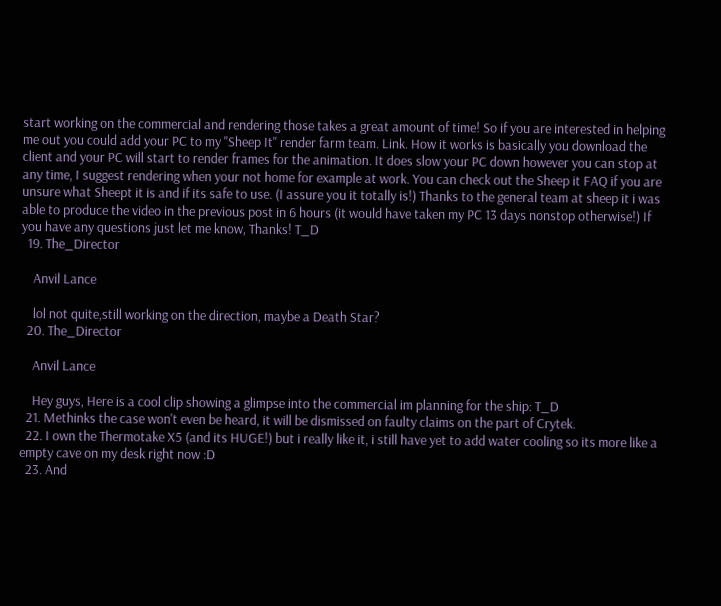start working on the commercial and rendering those takes a great amount of time! So if you are interested in helping me out you could add your PC to my "Sheep It" render farm team. Link. How it works is basically you download the client and your PC will start to render frames for the animation. It does slow your PC down however you can stop at any time, I suggest rendering when your not home for example at work. You can check out the Sheep it FAQ if you are unsure what Sheept it is and if its safe to use. (I assure you it totally is!) Thanks to the general team at sheep it i was able to produce the video in the previous post in 6 hours (it would have taken my PC 13 days nonstop otherwise!) If you have any questions just let me know, Thanks! T_D
  19. The_Director

    Anvil Lance

    lol not quite,still working on the direction, maybe a Death Star?
  20. The_Director

    Anvil Lance

    Hey guys, Here is a cool clip showing a glimpse into the commercial im planning for the ship: T_D
  21. Methinks the case won't even be heard, it will be dismissed on faulty claims on the part of Crytek.
  22. I own the Thermotake X5 (and its HUGE!) but i really like it, i still have yet to add water cooling so its more like a empty cave on my desk right now :D
  23. And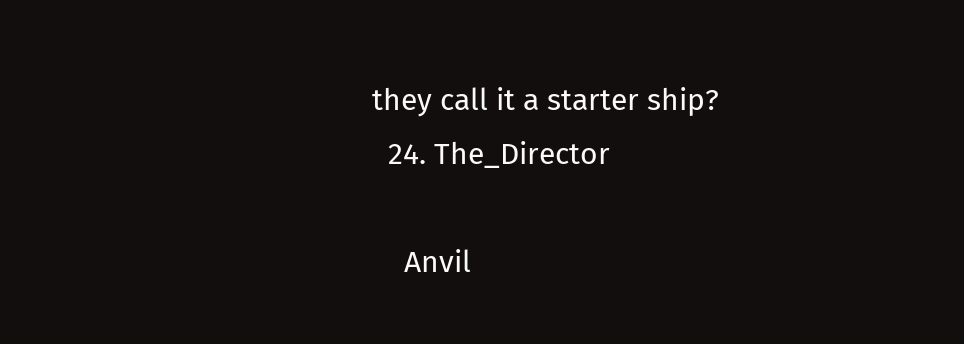they call it a starter ship?
  24. The_Director

    Anvil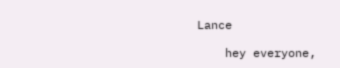Lance

    hey everyone,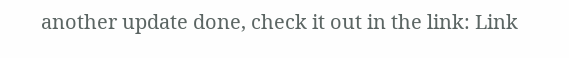another update done, check it out in the link: Link